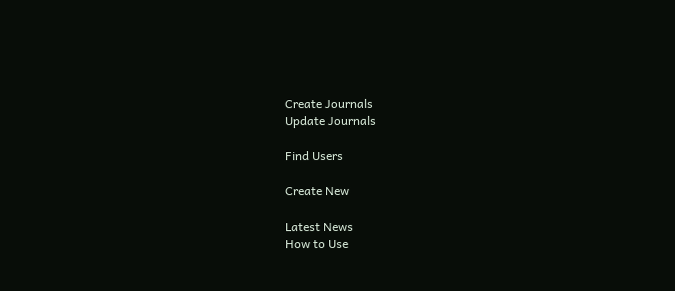Create Journals
Update Journals

Find Users

Create New

Latest News
How to Use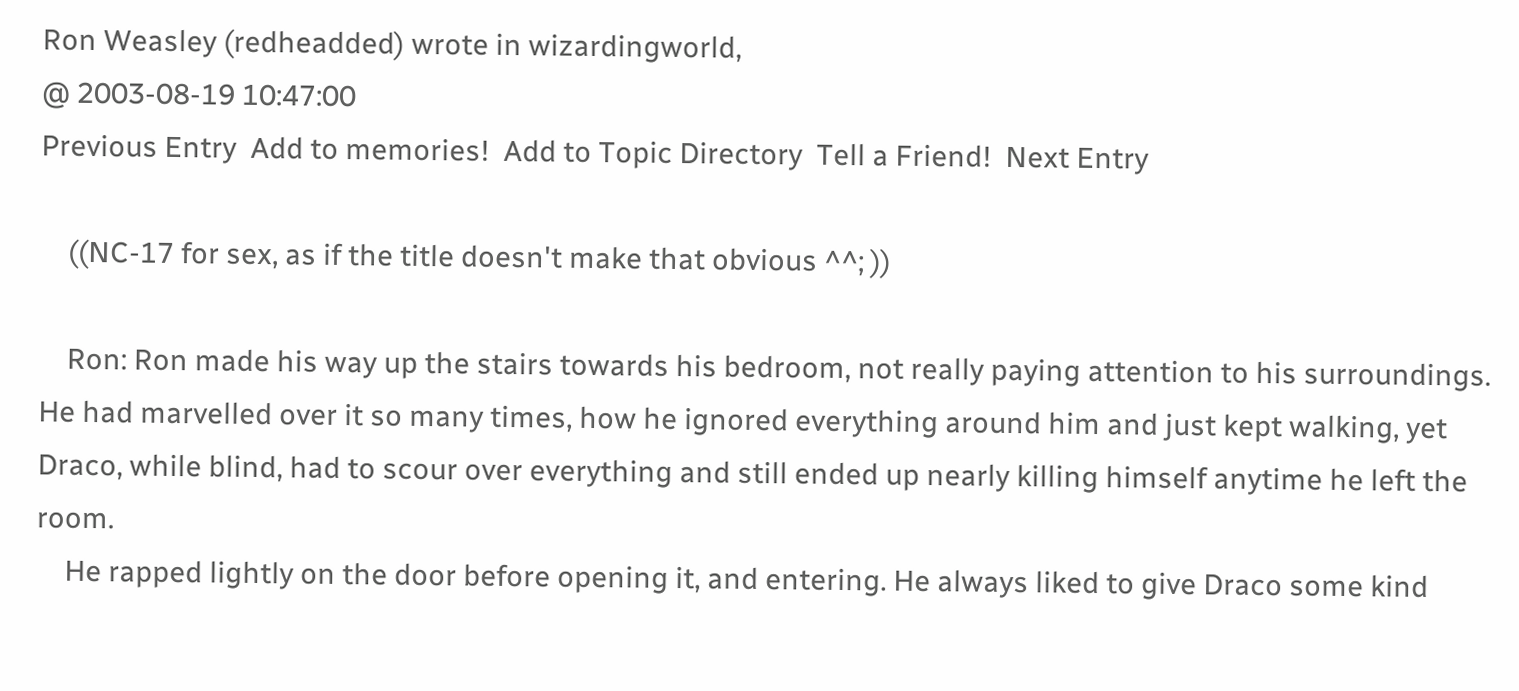Ron Weasley (redheadded) wrote in wizardingworld,
@ 2003-08-19 10:47:00
Previous Entry  Add to memories!  Add to Topic Directory  Tell a Friend!  Next Entry

    ((NC-17 for sex, as if the title doesn't make that obvious ^^; ))

    Ron: Ron made his way up the stairs towards his bedroom, not really paying attention to his surroundings. He had marvelled over it so many times, how he ignored everything around him and just kept walking, yet Draco, while blind, had to scour over everything and still ended up nearly killing himself anytime he left the room.
    He rapped lightly on the door before opening it, and entering. He always liked to give Draco some kind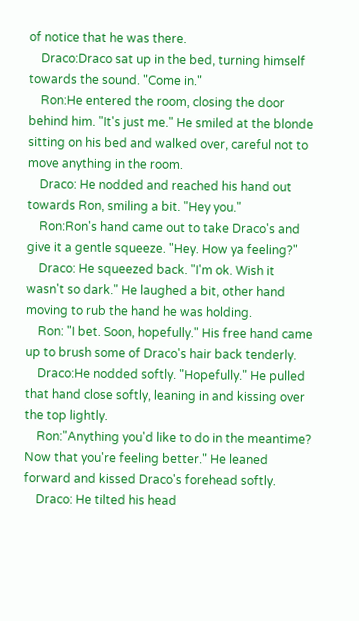of notice that he was there.
    Draco:Draco sat up in the bed, turning himself towards the sound. "Come in."
    Ron:He entered the room, closing the door behind him. "It's just me." He smiled at the blonde sitting on his bed and walked over, careful not to move anything in the room.
    Draco: He nodded and reached his hand out towards Ron, smiling a bit. "Hey you."
    Ron:Ron's hand came out to take Draco's and give it a gentle squeeze. "Hey. How ya feeling?"
    Draco: He squeezed back. "I'm ok. Wish it wasn't so dark." He laughed a bit, other hand moving to rub the hand he was holding.
    Ron: "I bet. Soon, hopefully." His free hand came up to brush some of Draco's hair back tenderly.
    Draco:He nodded softly. "Hopefully." He pulled that hand close softly, leaning in and kissing over the top lightly.
    Ron:"Anything you'd like to do in the meantime? Now that you're feeling better." He leaned forward and kissed Draco's forehead softly.
    Draco: He tilted his head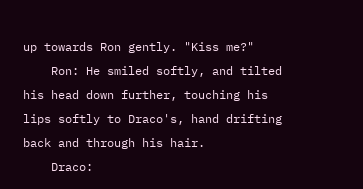up towards Ron gently. "Kiss me?"
    Ron: He smiled softly, and tilted his head down further, touching his lips softly to Draco's, hand drifting back and through his hair.
    Draco: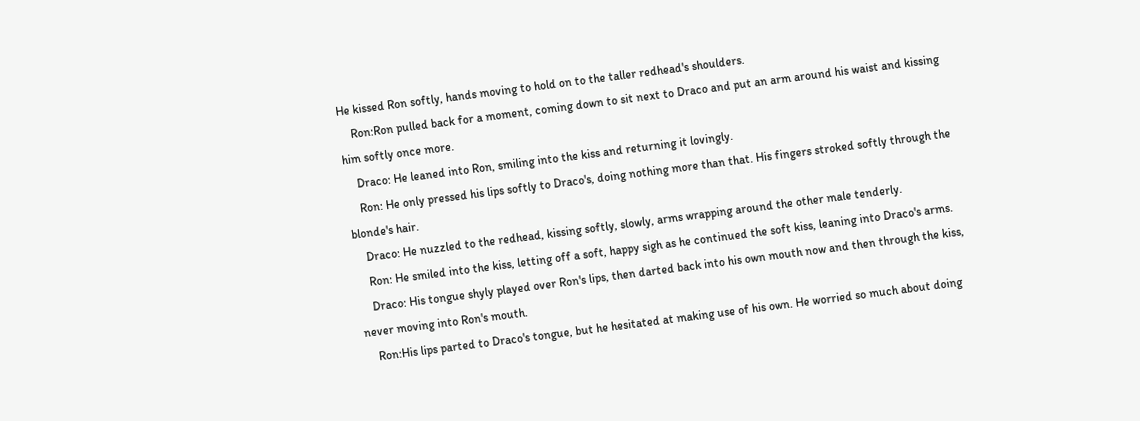He kissed Ron softly, hands moving to hold on to the taller redhead's shoulders.
    Ron:Ron pulled back for a moment, coming down to sit next to Draco and put an arm around his waist and kissing him softly once more.
    Draco: He leaned into Ron, smiling into the kiss and returning it lovingly.
    Ron: He only pressed his lips softly to Draco's, doing nothing more than that. His fingers stroked softly through the blonde's hair.
    Draco: He nuzzled to the redhead, kissing softly, slowly, arms wrapping around the other male tenderly.
    Ron: He smiled into the kiss, letting off a soft, happy sigh as he continued the soft kiss, leaning into Draco's arms.
    Draco: His tongue shyly played over Ron's lips, then darted back into his own mouth now and then through the kiss, never moving into Ron's mouth.
    Ron:His lips parted to Draco's tongue, but he hesitated at making use of his own. He worried so much about doing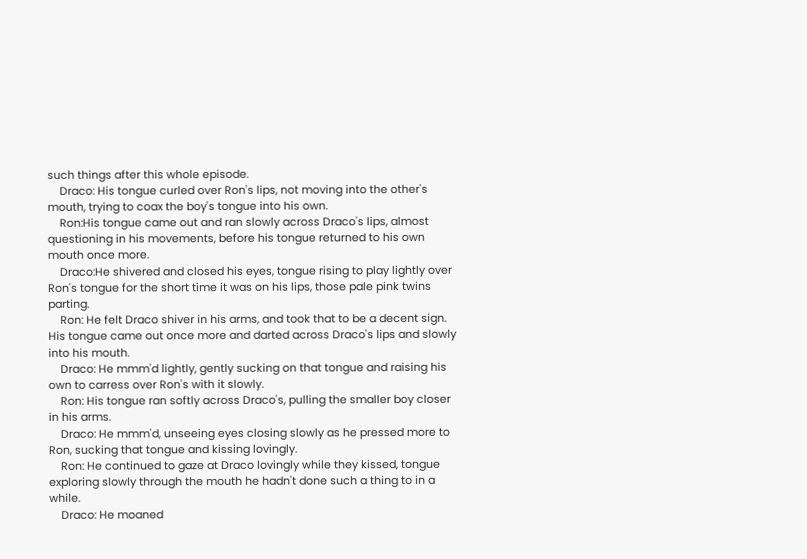such things after this whole episode.
    Draco: His tongue curled over Ron's lips, not moving into the other's mouth, trying to coax the boy's tongue into his own.
    Ron:His tongue came out and ran slowly across Draco's lips, almost questioning in his movements, before his tongue returned to his own mouth once more.
    Draco:He shivered and closed his eyes, tongue rising to play lightly over Ron's tongue for the short time it was on his lips, those pale pink twins parting.
    Ron: He felt Draco shiver in his arms, and took that to be a decent sign. His tongue came out once more and darted across Draco's lips and slowly into his mouth.
    Draco: He mmm'd lightly, gently sucking on that tongue and raising his own to carress over Ron's with it slowly.
    Ron: His tongue ran softly across Draco's, pulling the smaller boy closer in his arms.
    Draco: He mmm'd, unseeing eyes closing slowly as he pressed more to Ron, sucking that tongue and kissing lovingly.
    Ron: He continued to gaze at Draco lovingly while they kissed, tongue exploring slowly through the mouth he hadn't done such a thing to in a while.
    Draco: He moaned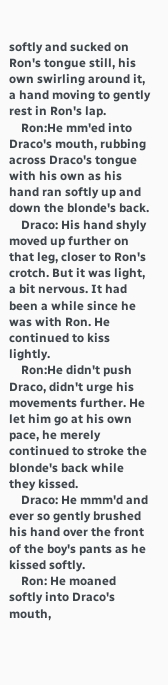softly and sucked on Ron's tongue still, his own swirling around it, a hand moving to gently rest in Ron's lap.
    Ron:He mm'ed into Draco's mouth, rubbing across Draco's tongue with his own as his hand ran softly up and down the blonde's back.
    Draco: His hand shyly moved up further on that leg, closer to Ron's crotch. But it was light, a bit nervous. It had been a while since he was with Ron. He continued to kiss lightly.
    Ron:He didn't push Draco, didn't urge his movements further. He let him go at his own pace, he merely continued to stroke the blonde's back while they kissed.
    Draco: He mmm'd and ever so gently brushed his hand over the front of the boy's pants as he kissed softly.
    Ron: He moaned softly into Draco's mouth,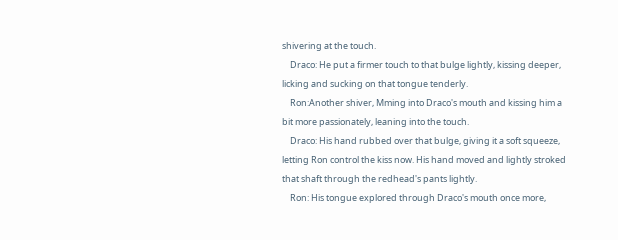shivering at the touch.
    Draco: He put a firmer touch to that bulge lightly, kissing deeper, licking and sucking on that tongue tenderly.
    Ron:Another shiver, Mming into Draco's mouth and kissing him a bit more passionately, leaning into the touch.
    Draco: His hand rubbed over that bulge, giving it a soft squeeze, letting Ron control the kiss now. His hand moved and lightly stroked that shaft through the redhead's pants lightly.
    Ron: His tongue explored through Draco's mouth once more,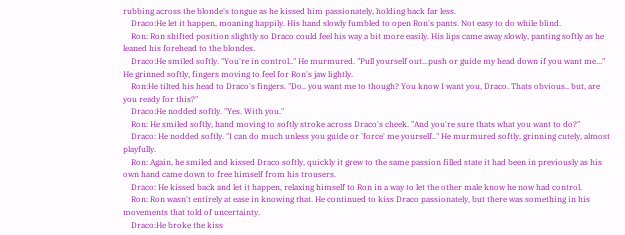rubbing across the blonde's tongue as he kissed him passionately, holding back far less.
    Draco:He let it happen, moaning happily. His hand slowly fumbled to open Ron's pants. Not easy to do while blind.
    Ron: Ron shifted position slightly so Draco could feel his way a bit more easily. His lips came away slowly, panting softly as he leaned his forehead to the blondes.
    Draco:He smiled softly. "You're in control.." He murmured. "Pull yourself out...push or guide my head down if you want me..." He grinned softly, fingers moving to feel for Ron's jaw lightly.
    Ron:He tilted his head to Draco's fingers. "Do.. you want me to though? You know I want you, Draco. Thats obvious.. but, are you ready for this?"
    Draco:He nodded softly. "Yes. With you."
    Ron: He smiled softly, hand moving to softly stroke across Draco's cheek. "And you're sure thats what you want to do?"
    Draco: He nodded softly. "I can do much unless you guide or 'force' me yourself.." He murmured softly, grinning cutely, almost playfully.
    Ron: Again, he smiled and kissed Draco softly, quickly it grew to the same passion filled state it had been in previously as his own hand came down to free himself from his trousers.
    Draco: He kissed back and let it happen, relaxing himself to Ron in a way to let the other male know he now had control.
    Ron: Ron wasn't entirely at ease in knowing that. He continued to kiss Draco passionately, but there was something in his movements that told of uncertainty.
    Draco:He broke the kiss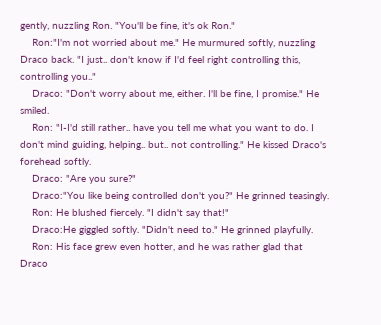gently, nuzzling Ron. "You'll be fine, it's ok Ron."
    Ron:"I'm not worried about me." He murmured softly, nuzzling Draco back. "I just.. don't know if I'd feel right controlling this, controlling you.."
    Draco: "Don't worry about me, either. I'll be fine, I promise." He smiled.
    Ron: "I-I'd still rather.. have you tell me what you want to do. I don't mind guiding, helping.. but.. not controlling." He kissed Draco's forehead softly.
    Draco: "Are you sure?"
    Draco:"You like being controlled don't you?" He grinned teasingly.
    Ron: He blushed fiercely. "I didn't say that!"
    Draco:He giggled softly. "Didn't need to." He grinned playfully.
    Ron: His face grew even hotter, and he was rather glad that Draco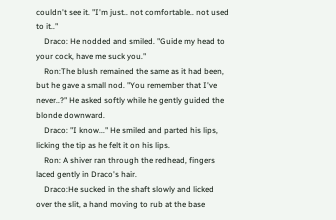couldn't see it. "I'm just.. not comfortable.. not used to it.."
    Draco: He nodded and smiled. "Guide my head to your cock, have me suck you."
    Ron:The blush remained the same as it had been, but he gave a small nod. "You remember that I've never..?" He asked softly while he gently guided the blonde downward.
    Draco: "I know..." He smiled and parted his lips, licking the tip as he felt it on his lips.
    Ron: A shiver ran through the redhead, fingers laced gently in Draco's hair.
    Draco:He sucked in the shaft slowly and licked over the slit, a hand moving to rub at the base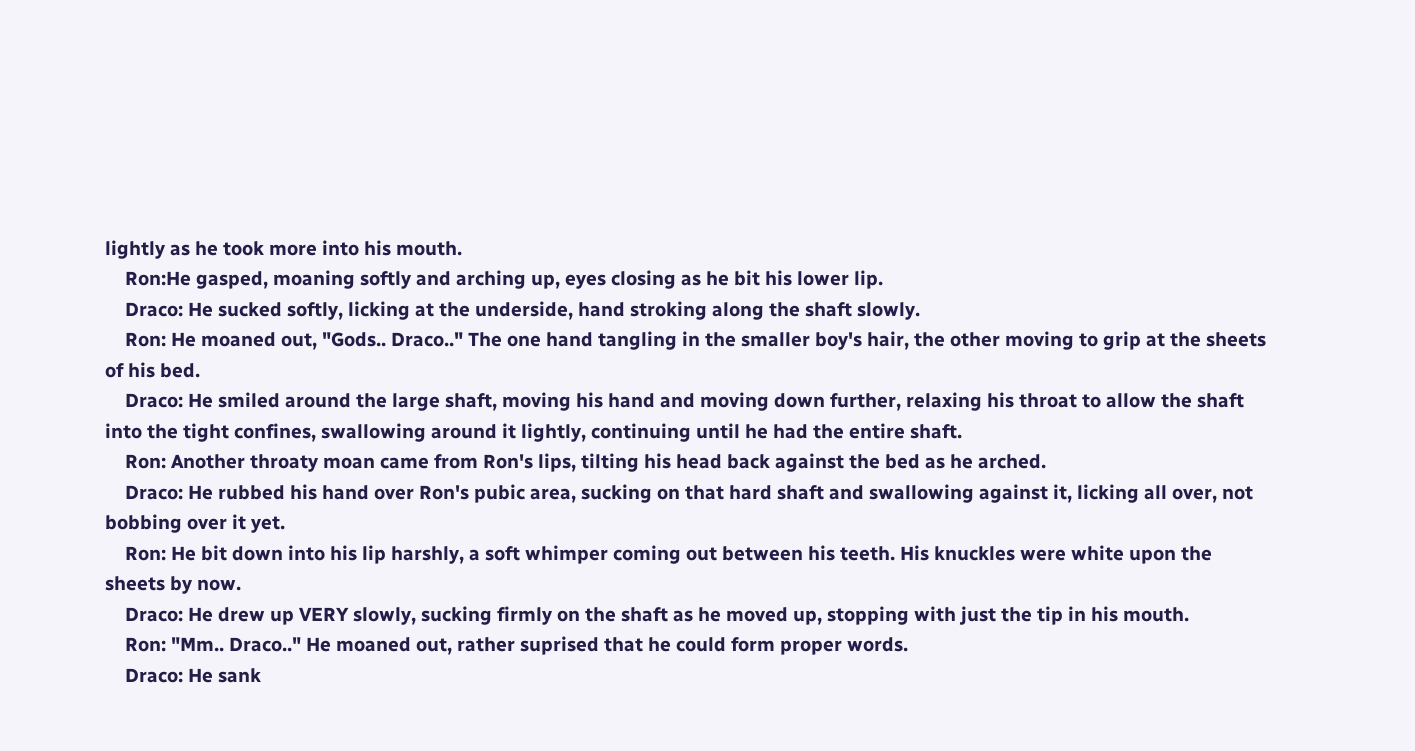lightly as he took more into his mouth.
    Ron:He gasped, moaning softly and arching up, eyes closing as he bit his lower lip.
    Draco: He sucked softly, licking at the underside, hand stroking along the shaft slowly.
    Ron: He moaned out, "Gods.. Draco.." The one hand tangling in the smaller boy's hair, the other moving to grip at the sheets of his bed.
    Draco: He smiled around the large shaft, moving his hand and moving down further, relaxing his throat to allow the shaft into the tight confines, swallowing around it lightly, continuing until he had the entire shaft.
    Ron: Another throaty moan came from Ron's lips, tilting his head back against the bed as he arched.
    Draco: He rubbed his hand over Ron's pubic area, sucking on that hard shaft and swallowing against it, licking all over, not bobbing over it yet.
    Ron: He bit down into his lip harshly, a soft whimper coming out between his teeth. His knuckles were white upon the sheets by now.
    Draco: He drew up VERY slowly, sucking firmly on the shaft as he moved up, stopping with just the tip in his mouth.
    Ron: "Mm.. Draco.." He moaned out, rather suprised that he could form proper words.
    Draco: He sank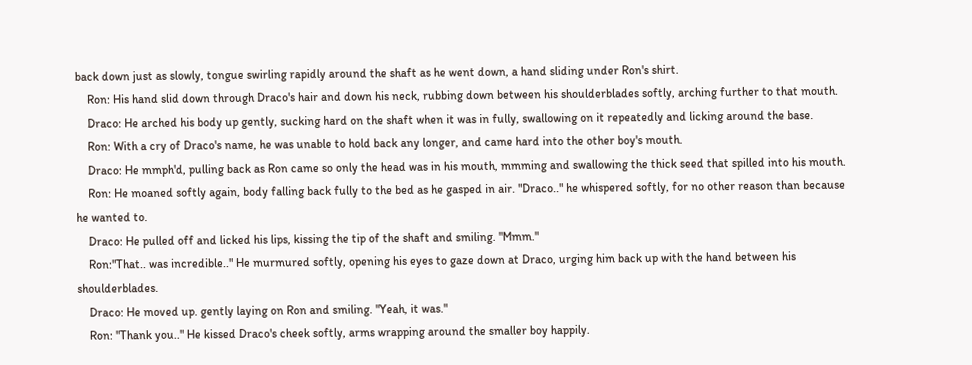back down just as slowly, tongue swirling rapidly around the shaft as he went down, a hand sliding under Ron's shirt.
    Ron: His hand slid down through Draco's hair and down his neck, rubbing down between his shoulderblades softly, arching further to that mouth.
    Draco: He arched his body up gently, sucking hard on the shaft when it was in fully, swallowing on it repeatedly and licking around the base.
    Ron: With a cry of Draco's name, he was unable to hold back any longer, and came hard into the other boy's mouth.
    Draco: He mmph'd, pulling back as Ron came so only the head was in his mouth, mmming and swallowing the thick seed that spilled into his mouth.
    Ron: He moaned softly again, body falling back fully to the bed as he gasped in air. "Draco.." he whispered softly, for no other reason than because he wanted to.
    Draco: He pulled off and licked his lips, kissing the tip of the shaft and smiling. "Mmm."
    Ron:"That.. was incredible.." He murmured softly, opening his eyes to gaze down at Draco, urging him back up with the hand between his shoulderblades.
    Draco: He moved up. gently laying on Ron and smiling. "Yeah, it was."
    Ron: "Thank you.." He kissed Draco's cheek softly, arms wrapping around the smaller boy happily.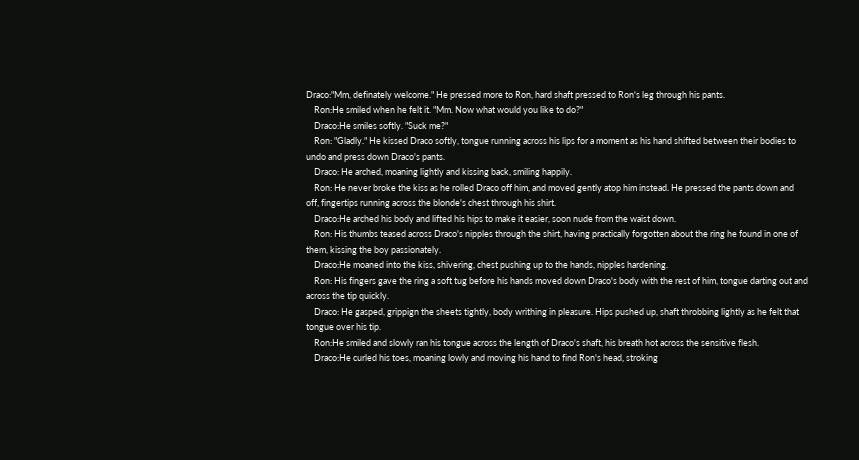Draco:"Mm, definately welcome." He pressed more to Ron, hard shaft pressed to Ron's leg through his pants.
    Ron:He smiled when he felt it. "Mm. Now what would you like to do?"
    Draco:He smiles softly. "Suck me?"
    Ron: "Gladly." He kissed Draco softly, tongue running across his lips for a moment as his hand shifted between their bodies to undo and press down Draco's pants.
    Draco: He arched, moaning lightly and kissing back, smiling happily.
    Ron: He never broke the kiss as he rolled Draco off him, and moved gently atop him instead. He pressed the pants down and off, fingertips running across the blonde's chest through his shirt.
    Draco:He arched his body and lifted his hips to make it easier, soon nude from the waist down.
    Ron: His thumbs teased across Draco's nipples through the shirt, having practically forgotten about the ring he found in one of them, kissing the boy passionately.
    Draco:He moaned into the kiss, shivering, chest pushing up to the hands, nipples hardening.
    Ron: His fingers gave the ring a soft tug before his hands moved down Draco's body with the rest of him, tongue darting out and across the tip quickly.
    Draco: He gasped, grippign the sheets tightly, body writhing in pleasure. Hips pushed up, shaft throbbing lightly as he felt that tongue over his tip.
    Ron:He smiled and slowly ran his tongue across the length of Draco's shaft, his breath hot across the sensitive flesh.
    Draco:He curled his toes, moaning lowly and moving his hand to find Ron's head, stroking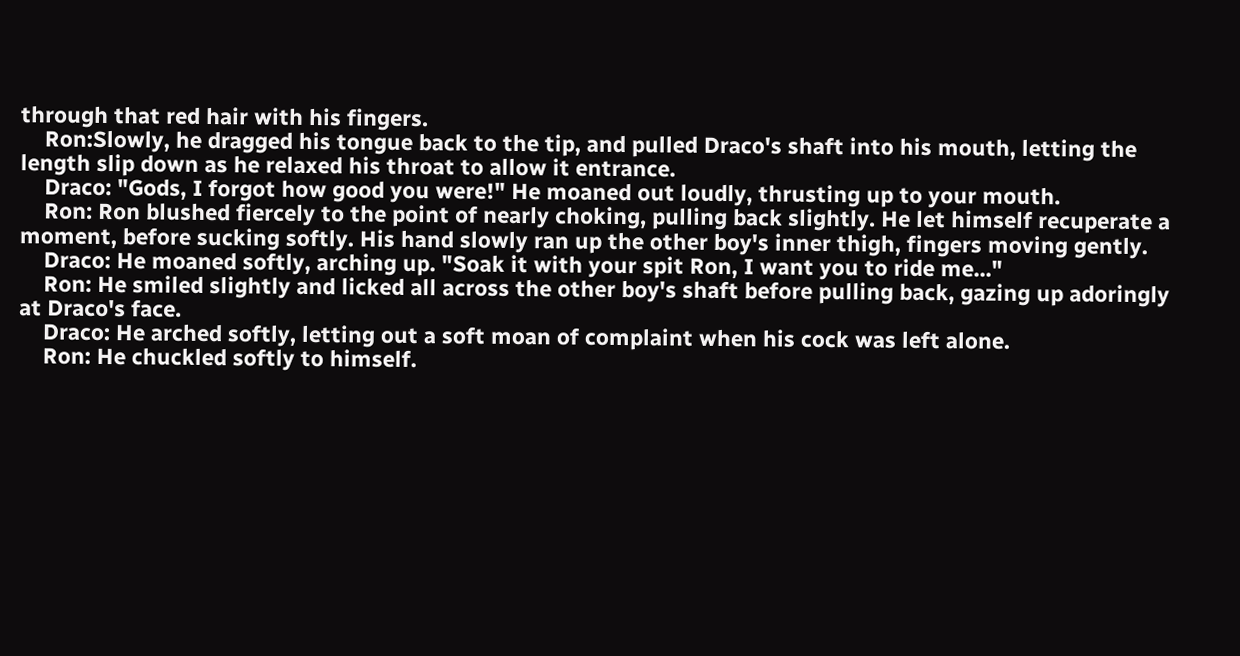through that red hair with his fingers.
    Ron:Slowly, he dragged his tongue back to the tip, and pulled Draco's shaft into his mouth, letting the length slip down as he relaxed his throat to allow it entrance.
    Draco: "Gods, I forgot how good you were!" He moaned out loudly, thrusting up to your mouth.
    Ron: Ron blushed fiercely to the point of nearly choking, pulling back slightly. He let himself recuperate a moment, before sucking softly. His hand slowly ran up the other boy's inner thigh, fingers moving gently.
    Draco: He moaned softly, arching up. "Soak it with your spit Ron, I want you to ride me..."
    Ron: He smiled slightly and licked all across the other boy's shaft before pulling back, gazing up adoringly at Draco's face.
    Draco: He arched softly, letting out a soft moan of complaint when his cock was left alone.
    Ron: He chuckled softly to himself.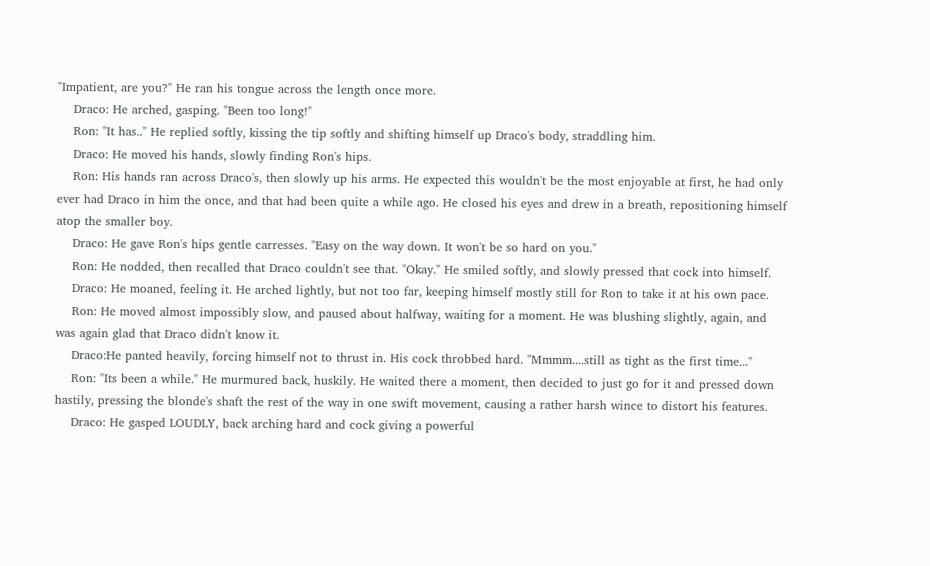"Impatient, are you?" He ran his tongue across the length once more.
    Draco: He arched, gasping. "Been too long!"
    Ron: "It has.." He replied softly, kissing the tip softly and shifting himself up Draco's body, straddling him.
    Draco: He moved his hands, slowly finding Ron's hips.
    Ron: His hands ran across Draco's, then slowly up his arms. He expected this wouldn't be the most enjoyable at first, he had only ever had Draco in him the once, and that had been quite a while ago. He closed his eyes and drew in a breath, repositioning himself atop the smaller boy.
    Draco: He gave Ron's hips gentle carresses. "Easy on the way down. It won't be so hard on you."
    Ron: He nodded, then recalled that Draco couldn't see that. "Okay." He smiled softly, and slowly pressed that cock into himself.
    Draco: He moaned, feeling it. He arched lightly, but not too far, keeping himself mostly still for Ron to take it at his own pace.
    Ron: He moved almost impossibly slow, and paused about halfway, waiting for a moment. He was blushing slightly, again, and was again glad that Draco didn't know it.
    Draco:He panted heavily, forcing himself not to thrust in. His cock throbbed hard. "Mmmm....still as tight as the first time..."
    Ron: "Its been a while." He murmured back, huskily. He waited there a moment, then decided to just go for it and pressed down hastily, pressing the blonde's shaft the rest of the way in one swift movement, causing a rather harsh wince to distort his features.
    Draco: He gasped LOUDLY, back arching hard and cock giving a powerful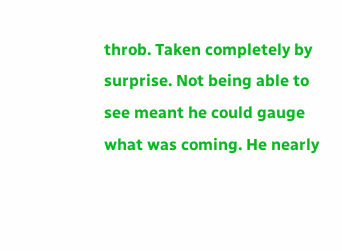throb. Taken completely by surprise. Not being able to see meant he could gauge what was coming. He nearly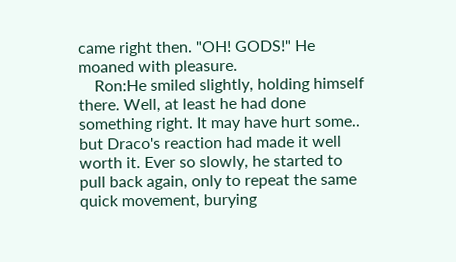came right then. "OH! GODS!" He moaned with pleasure.
    Ron:He smiled slightly, holding himself there. Well, at least he had done something right. It may have hurt some.. but Draco's reaction had made it well worth it. Ever so slowly, he started to pull back again, only to repeat the same quick movement, burying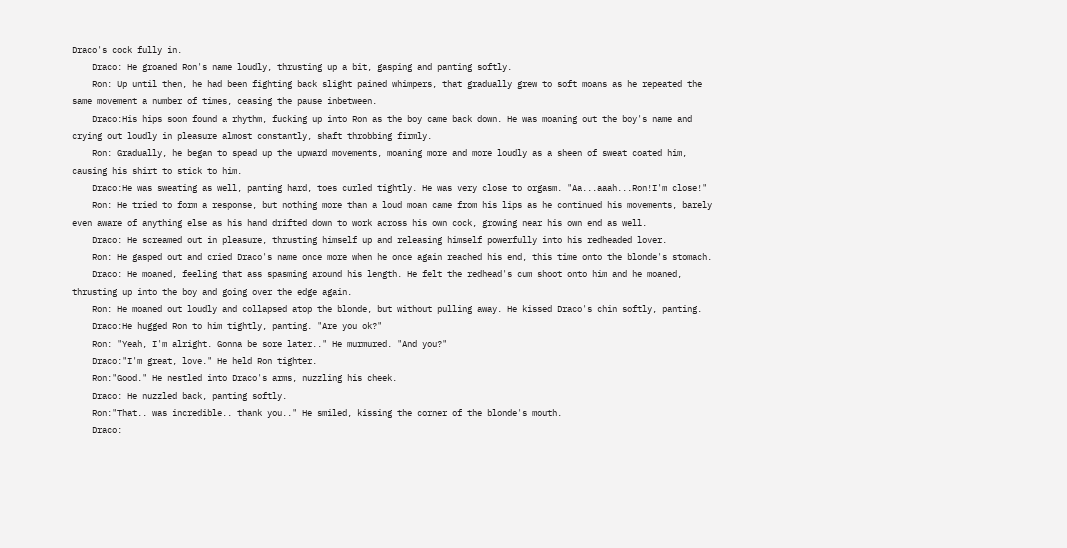Draco's cock fully in.
    Draco: He groaned Ron's name loudly, thrusting up a bit, gasping and panting softly.
    Ron: Up until then, he had been fighting back slight pained whimpers, that gradually grew to soft moans as he repeated the same movement a number of times, ceasing the pause inbetween.
    Draco:His hips soon found a rhythm, fucking up into Ron as the boy came back down. He was moaning out the boy's name and crying out loudly in pleasure almost constantly, shaft throbbing firmly.
    Ron: Gradually, he began to spead up the upward movements, moaning more and more loudly as a sheen of sweat coated him, causing his shirt to stick to him.
    Draco:He was sweating as well, panting hard, toes curled tightly. He was very close to orgasm. "Aa...aaah...Ron!I'm close!"
    Ron: He tried to form a response, but nothing more than a loud moan came from his lips as he continued his movements, barely even aware of anything else as his hand drifted down to work across his own cock, growing near his own end as well.
    Draco: He screamed out in pleasure, thrusting himself up and releasing himself powerfully into his redheaded lover.
    Ron: He gasped out and cried Draco's name once more when he once again reached his end, this time onto the blonde's stomach.
    Draco: He moaned, feeling that ass spasming around his length. He felt the redhead's cum shoot onto him and he moaned, thrusting up into the boy and going over the edge again.
    Ron: He moaned out loudly and collapsed atop the blonde, but without pulling away. He kissed Draco's chin softly, panting.
    Draco:He hugged Ron to him tightly, panting. "Are you ok?"
    Ron: "Yeah, I'm alright. Gonna be sore later.." He murmured. "And you?"
    Draco:"I'm great, love." He held Ron tighter.
    Ron:"Good." He nestled into Draco's arms, nuzzling his cheek.
    Draco: He nuzzled back, panting softly.
    Ron:"That.. was incredible.. thank you.." He smiled, kissing the corner of the blonde's mouth.
    Draco: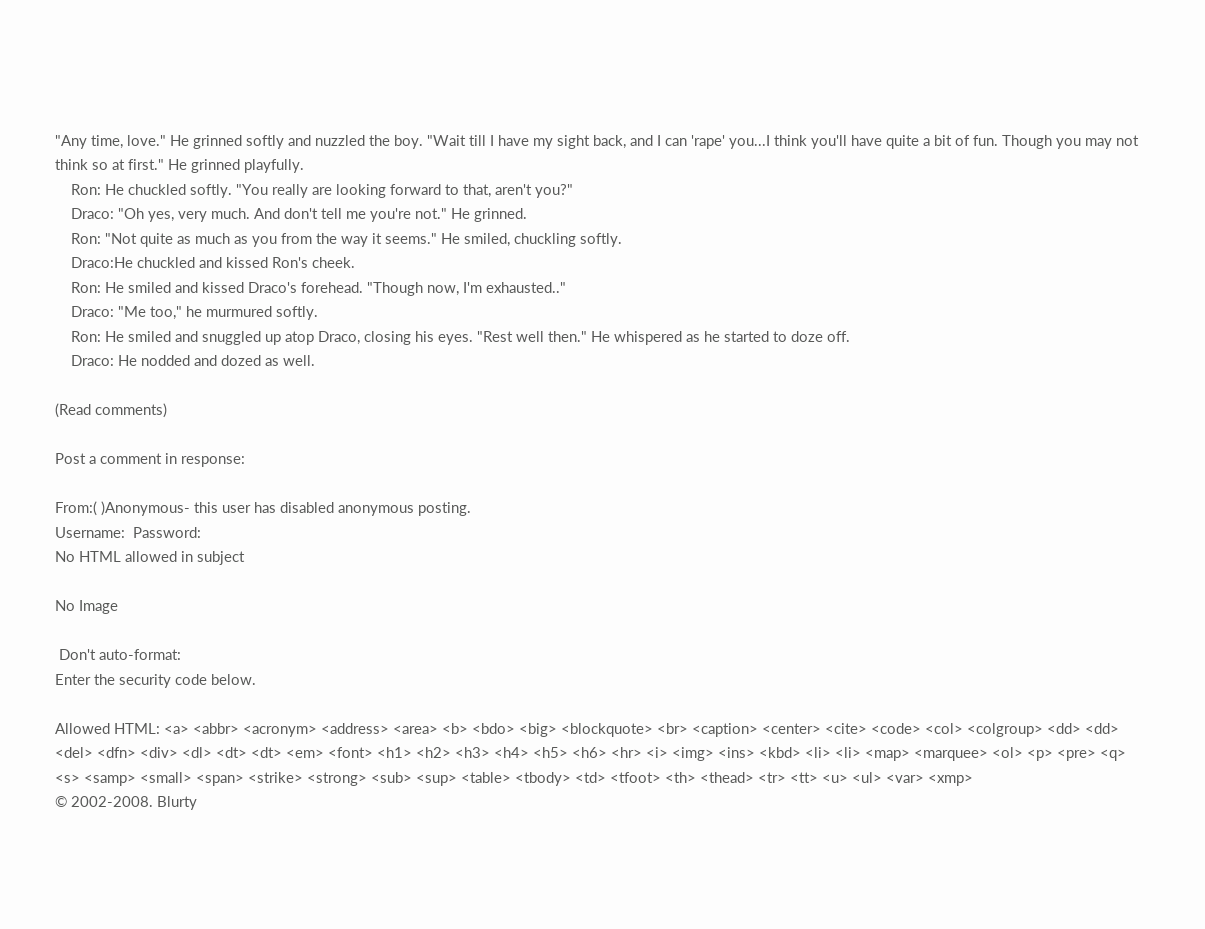"Any time, love." He grinned softly and nuzzled the boy. "Wait till I have my sight back, and I can 'rape' you...I think you'll have quite a bit of fun. Though you may not think so at first." He grinned playfully.
    Ron: He chuckled softly. "You really are looking forward to that, aren't you?"
    Draco: "Oh yes, very much. And don't tell me you're not." He grinned.
    Ron: "Not quite as much as you from the way it seems." He smiled, chuckling softly.
    Draco:He chuckled and kissed Ron's cheek.
    Ron: He smiled and kissed Draco's forehead. "Though now, I'm exhausted.."
    Draco: "Me too," he murmured softly.
    Ron: He smiled and snuggled up atop Draco, closing his eyes. "Rest well then." He whispered as he started to doze off.
    Draco: He nodded and dozed as well.

(Read comments)

Post a comment in response:

From:( )Anonymous- this user has disabled anonymous posting.
Username:  Password:
No HTML allowed in subject

No Image

 Don't auto-format:
Enter the security code below.

Allowed HTML: <a> <abbr> <acronym> <address> <area> <b> <bdo> <big> <blockquote> <br> <caption> <center> <cite> <code> <col> <colgroup> <dd> <dd> <del> <dfn> <div> <dl> <dt> <dt> <em> <font> <h1> <h2> <h3> <h4> <h5> <h6> <hr> <i> <img> <ins> <kbd> <li> <li> <map> <marquee> <ol> <p> <pre> <q> <s> <samp> <small> <span> <strike> <strong> <sub> <sup> <table> <tbody> <td> <tfoot> <th> <thead> <tr> <tt> <u> <ul> <var> <xmp>
© 2002-2008. Blurty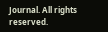Journal. All rights reserved.